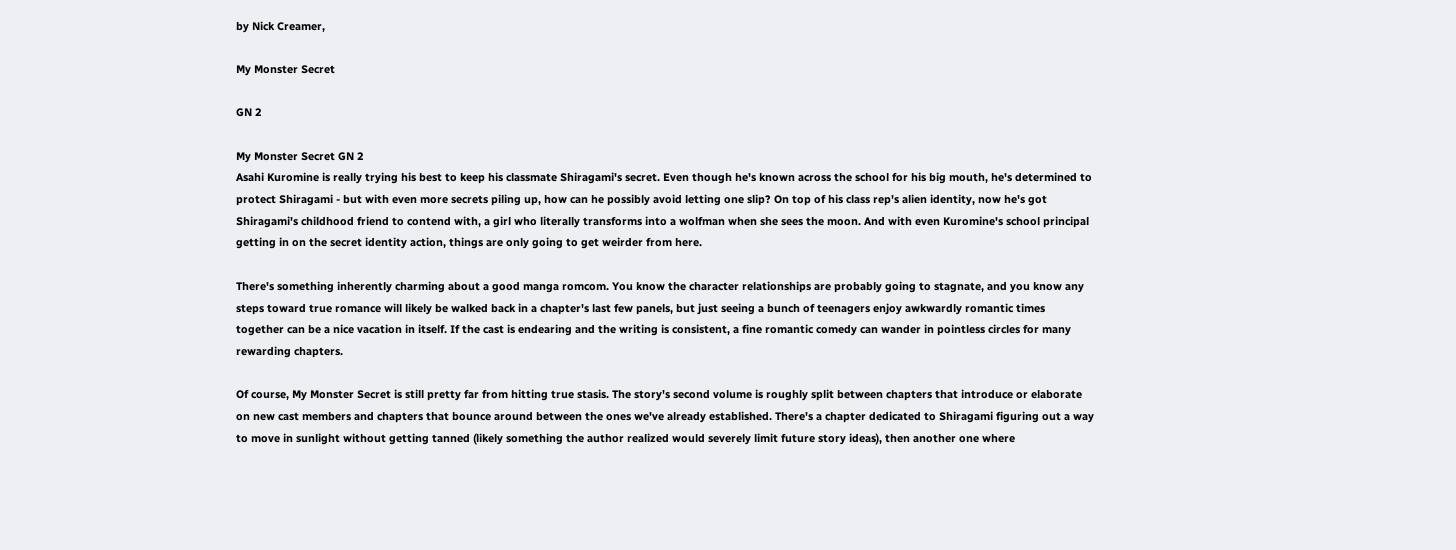by Nick Creamer,

My Monster Secret

GN 2

My Monster Secret GN 2
Asahi Kuromine is really trying his best to keep his classmate Shiragami's secret. Even though he's known across the school for his big mouth, he's determined to protect Shiragami - but with even more secrets piling up, how can he possibly avoid letting one slip? On top of his class rep's alien identity, now he's got Shiragami's childhood friend to contend with, a girl who literally transforms into a wolfman when she sees the moon. And with even Kuromine's school principal getting in on the secret identity action, things are only going to get weirder from here.

There's something inherently charming about a good manga romcom. You know the character relationships are probably going to stagnate, and you know any steps toward true romance will likely be walked back in a chapter's last few panels, but just seeing a bunch of teenagers enjoy awkwardly romantic times together can be a nice vacation in itself. If the cast is endearing and the writing is consistent, a fine romantic comedy can wander in pointless circles for many rewarding chapters.

Of course, My Monster Secret is still pretty far from hitting true stasis. The story's second volume is roughly split between chapters that introduce or elaborate on new cast members and chapters that bounce around between the ones we've already established. There's a chapter dedicated to Shiragami figuring out a way to move in sunlight without getting tanned (likely something the author realized would severely limit future story ideas), then another one where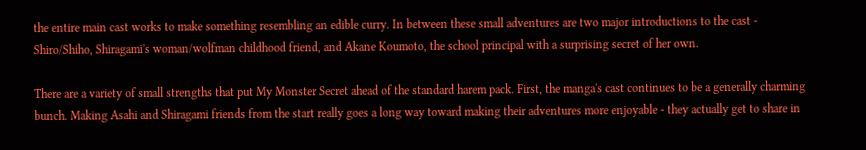the entire main cast works to make something resembling an edible curry. In between these small adventures are two major introductions to the cast - Shiro/Shiho, Shiragami's woman/wolfman childhood friend, and Akane Koumoto, the school principal with a surprising secret of her own.

There are a variety of small strengths that put My Monster Secret ahead of the standard harem pack. First, the manga's cast continues to be a generally charming bunch. Making Asahi and Shiragami friends from the start really goes a long way toward making their adventures more enjoyable - they actually get to share in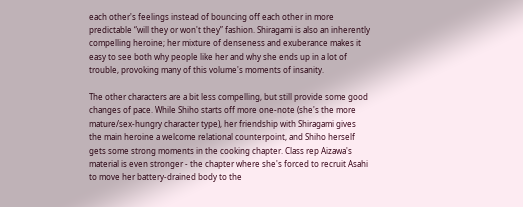each other's feelings instead of bouncing off each other in more predictable “will they or won't they” fashion. Shiragami is also an inherently compelling heroine; her mixture of denseness and exuberance makes it easy to see both why people like her and why she ends up in a lot of trouble, provoking many of this volume's moments of insanity.

The other characters are a bit less compelling, but still provide some good changes of pace. While Shiho starts off more one-note (she's the more mature/sex-hungry character type), her friendship with Shiragami gives the main heroine a welcome relational counterpoint, and Shiho herself gets some strong moments in the cooking chapter. Class rep Aizawa's material is even stronger - the chapter where she's forced to recruit Asahi to move her battery-drained body to the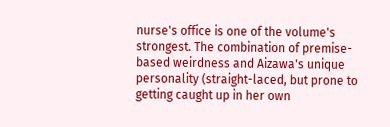nurse's office is one of the volume's strongest. The combination of premise-based weirdness and Aizawa's unique personality (straight-laced, but prone to getting caught up in her own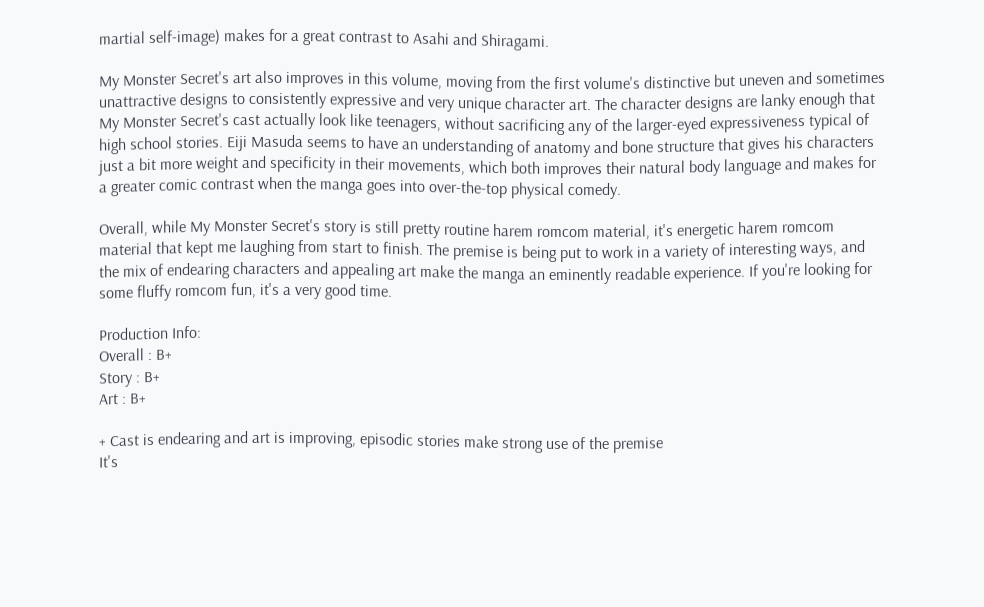martial self-image) makes for a great contrast to Asahi and Shiragami.

My Monster Secret's art also improves in this volume, moving from the first volume's distinctive but uneven and sometimes unattractive designs to consistently expressive and very unique character art. The character designs are lanky enough that My Monster Secret's cast actually look like teenagers, without sacrificing any of the larger-eyed expressiveness typical of high school stories. Eiji Masuda seems to have an understanding of anatomy and bone structure that gives his characters just a bit more weight and specificity in their movements, which both improves their natural body language and makes for a greater comic contrast when the manga goes into over-the-top physical comedy.

Overall, while My Monster Secret's story is still pretty routine harem romcom material, it's energetic harem romcom material that kept me laughing from start to finish. The premise is being put to work in a variety of interesting ways, and the mix of endearing characters and appealing art make the manga an eminently readable experience. If you're looking for some fluffy romcom fun, it's a very good time.

Production Info:
Overall : B+
Story : B+
Art : B+

+ Cast is endearing and art is improving, episodic stories make strong use of the premise
It's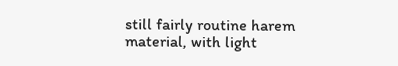still fairly routine harem material, with light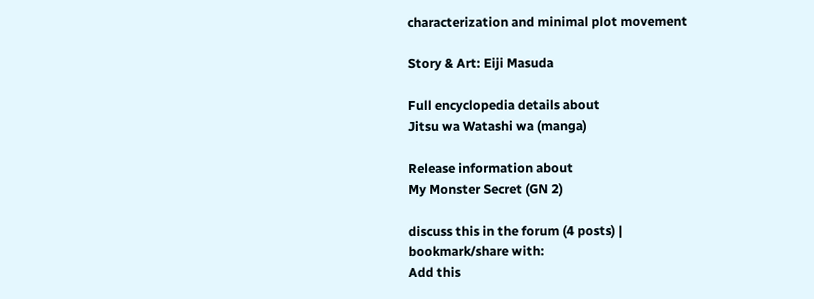characterization and minimal plot movement

Story & Art: Eiji Masuda

Full encyclopedia details about
Jitsu wa Watashi wa (manga)

Release information about
My Monster Secret (GN 2)

discuss this in the forum (4 posts) |
bookmark/share with:
Add this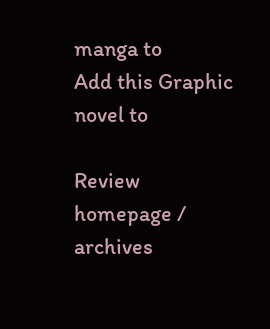manga to
Add this Graphic novel to

Review homepage / archives